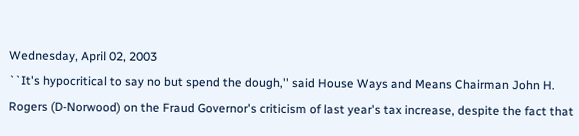Wednesday, April 02, 2003
``It's hypocritical to say no but spend the dough,'' said House Ways and Means Chairman John H. Rogers (D-Norwood) on the Fraud Governor's criticism of last year's tax increase, despite the fact that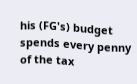his (FG's) budget spends every penny of the tax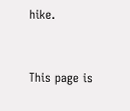hike.


This page is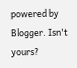powered by Blogger. Isn't yours?